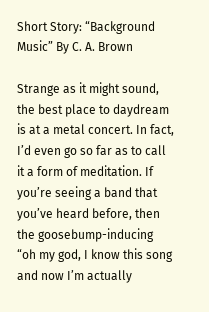Short Story: “Background Music” By C. A. Brown

Strange as it might sound, the best place to daydream is at a metal concert. In fact, I’d even go so far as to call it a form of meditation. If you’re seeing a band that you’ve heard before, then the goosebump-inducing “oh my god, I know this song and now I’m actually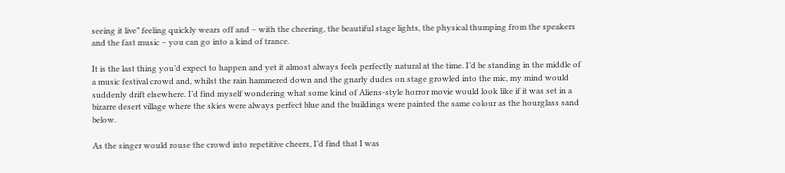seeing it live” feeling quickly wears off and – with the cheering, the beautiful stage lights, the physical thumping from the speakers and the fast music – you can go into a kind of trance.

It is the last thing you’d expect to happen and yet it almost always feels perfectly natural at the time. I’d be standing in the middle of a music festival crowd and, whilst the rain hammered down and the gnarly dudes on stage growled into the mic, my mind would suddenly drift elsewhere. I’d find myself wondering what some kind of Aliens-style horror movie would look like if it was set in a bizarre desert village where the skies were always perfect blue and the buildings were painted the same colour as the hourglass sand below.

As the singer would rouse the crowd into repetitive cheers, I’d find that I was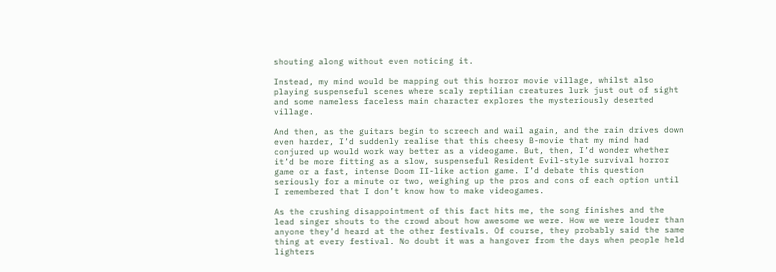shouting along without even noticing it.

Instead, my mind would be mapping out this horror movie village, whilst also playing suspenseful scenes where scaly reptilian creatures lurk just out of sight and some nameless faceless main character explores the mysteriously deserted village.

And then, as the guitars begin to screech and wail again, and the rain drives down even harder, I’d suddenly realise that this cheesy B-movie that my mind had conjured up would work way better as a videogame. But, then, I’d wonder whether it’d be more fitting as a slow, suspenseful Resident Evil-style survival horror game or a fast, intense Doom II-like action game. I’d debate this question seriously for a minute or two, weighing up the pros and cons of each option until I remembered that I don’t know how to make videogames.

As the crushing disappointment of this fact hits me, the song finishes and the lead singer shouts to the crowd about how awesome we were. How we were louder than anyone they’d heard at the other festivals. Of course, they probably said the same thing at every festival. No doubt it was a hangover from the days when people held lighters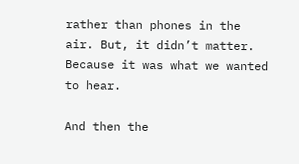rather than phones in the air. But, it didn’t matter. Because it was what we wanted to hear.

And then the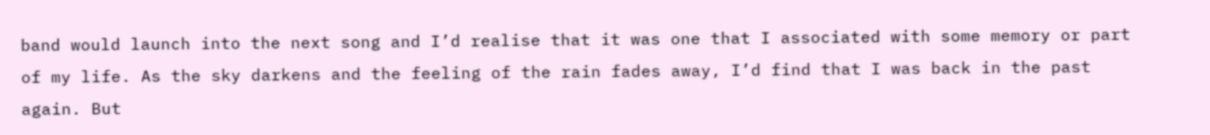band would launch into the next song and I’d realise that it was one that I associated with some memory or part of my life. As the sky darkens and the feeling of the rain fades away, I’d find that I was back in the past again. But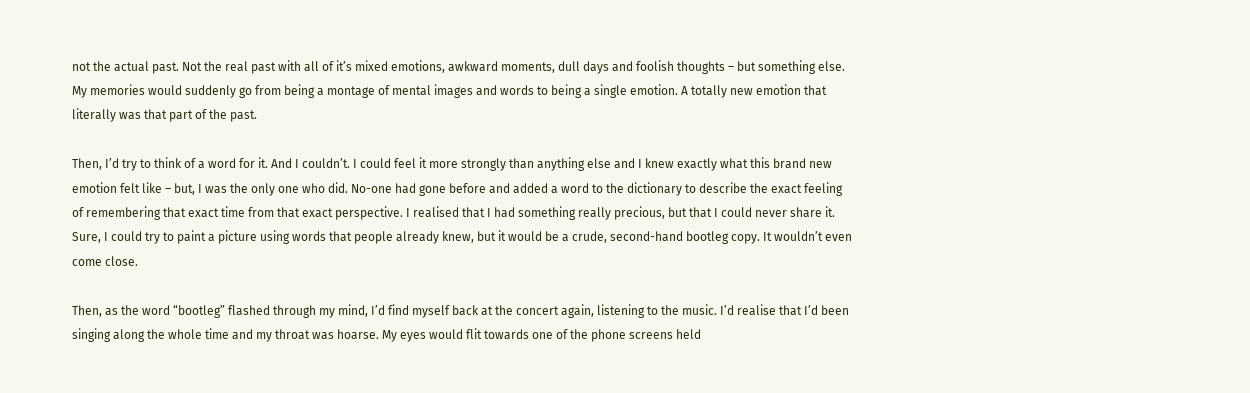not the actual past. Not the real past with all of it’s mixed emotions, awkward moments, dull days and foolish thoughts – but something else. My memories would suddenly go from being a montage of mental images and words to being a single emotion. A totally new emotion that literally was that part of the past.

Then, I’d try to think of a word for it. And I couldn’t. I could feel it more strongly than anything else and I knew exactly what this brand new emotion felt like – but, I was the only one who did. No-one had gone before and added a word to the dictionary to describe the exact feeling of remembering that exact time from that exact perspective. I realised that I had something really precious, but that I could never share it. Sure, I could try to paint a picture using words that people already knew, but it would be a crude, second-hand bootleg copy. It wouldn’t even come close.

Then, as the word “bootleg” flashed through my mind, I’d find myself back at the concert again, listening to the music. I’d realise that I’d been singing along the whole time and my throat was hoarse. My eyes would flit towards one of the phone screens held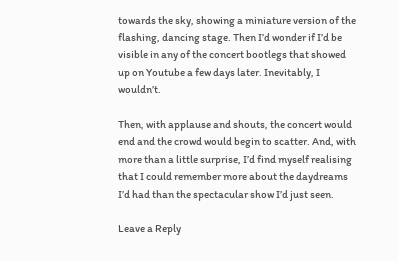towards the sky, showing a miniature version of the flashing, dancing stage. Then I’d wonder if I’d be visible in any of the concert bootlegs that showed up on Youtube a few days later. Inevitably, I wouldn’t.

Then, with applause and shouts, the concert would end and the crowd would begin to scatter. And, with more than a little surprise, I’d find myself realising that I could remember more about the daydreams I’d had than the spectacular show I’d just seen.

Leave a Reply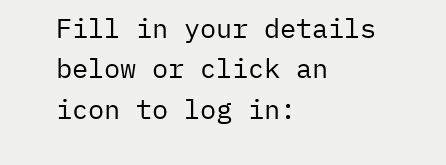Fill in your details below or click an icon to log in: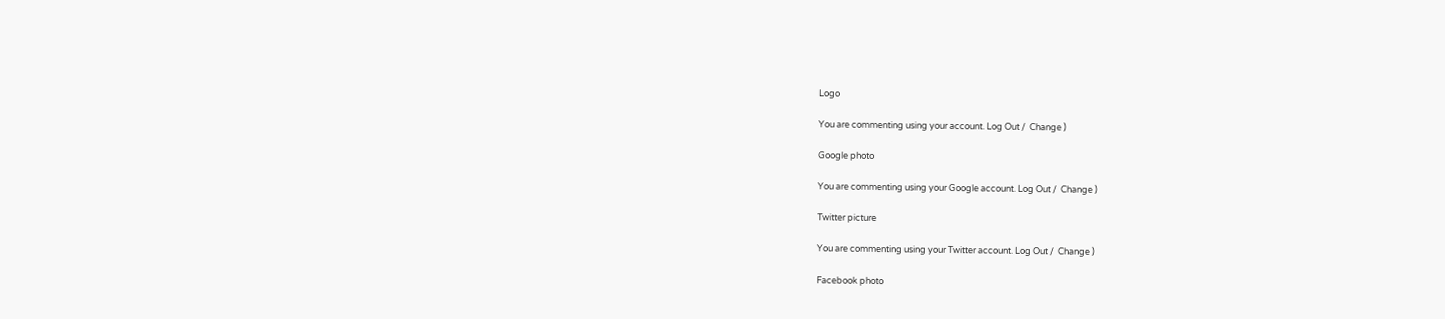Logo

You are commenting using your account. Log Out /  Change )

Google photo

You are commenting using your Google account. Log Out /  Change )

Twitter picture

You are commenting using your Twitter account. Log Out /  Change )

Facebook photo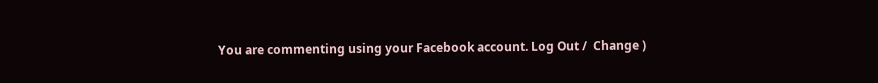You are commenting using your Facebook account. Log Out /  Change )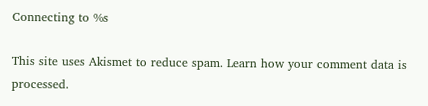Connecting to %s

This site uses Akismet to reduce spam. Learn how your comment data is processed.